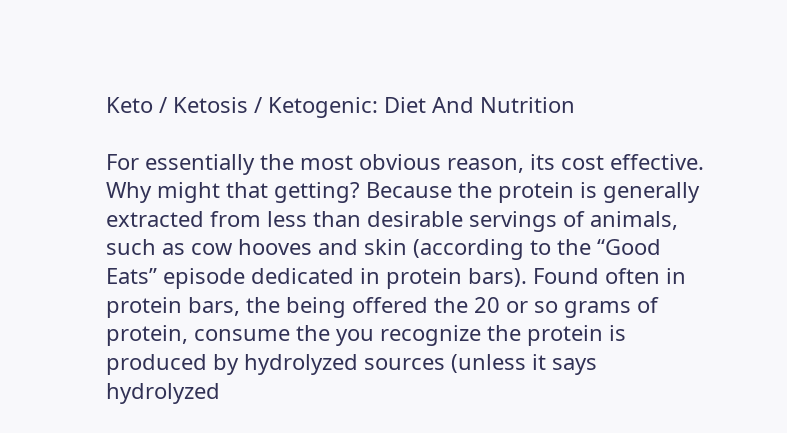Keto / Ketosis / Ketogenic: Diet And Nutrition

For essentially the most obvious reason, its cost effective. Why might that getting? Because the protein is generally extracted from less than desirable servings of animals, such as cow hooves and skin (according to the “Good Eats” episode dedicated in protein bars). Found often in protein bars, the being offered the 20 or so grams of protein, consume the you recognize the protein is produced by hydrolyzed sources (unless it says hydrolyzed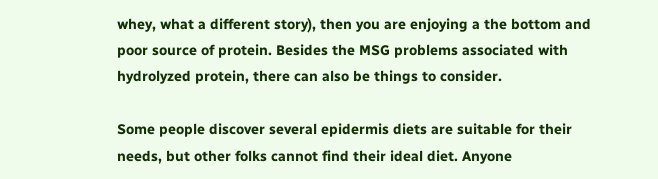whey, what a different story), then you are enjoying a the bottom and poor source of protein. Besides the MSG problems associated with hydrolyzed protein, there can also be things to consider.

Some people discover several epidermis diets are suitable for their needs, but other folks cannot find their ideal diet. Anyone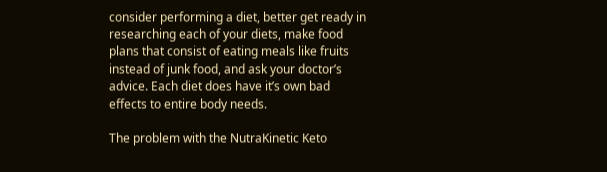consider performing a diet, better get ready in researching each of your diets, make food plans that consist of eating meals like fruits instead of junk food, and ask your doctor’s advice. Each diet does have it’s own bad effects to entire body needs.

The problem with the NutraKinetic Keto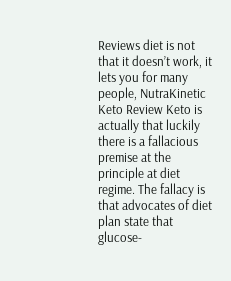Reviews diet is not that it doesn’t work, it lets you for many people, NutraKinetic Keto Review Keto is actually that luckily there is a fallacious premise at the principle at diet regime. The fallacy is that advocates of diet plan state that glucose-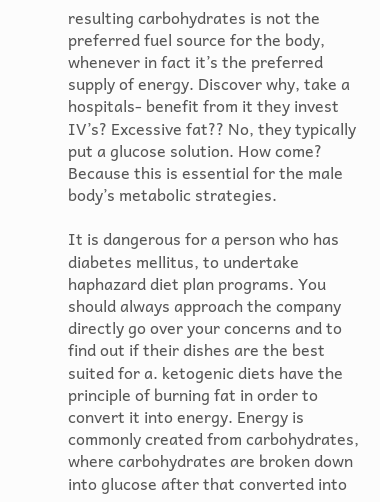resulting carbohydrates is not the preferred fuel source for the body, whenever in fact it’s the preferred supply of energy. Discover why, take a hospitals- benefit from it they invest IV’s? Excessive fat?? No, they typically put a glucose solution. How come? Because this is essential for the male body’s metabolic strategies.

It is dangerous for a person who has diabetes mellitus, to undertake haphazard diet plan programs. You should always approach the company directly go over your concerns and to find out if their dishes are the best suited for a. ketogenic diets have the principle of burning fat in order to convert it into energy. Energy is commonly created from carbohydrates, where carbohydrates are broken down into glucose after that converted into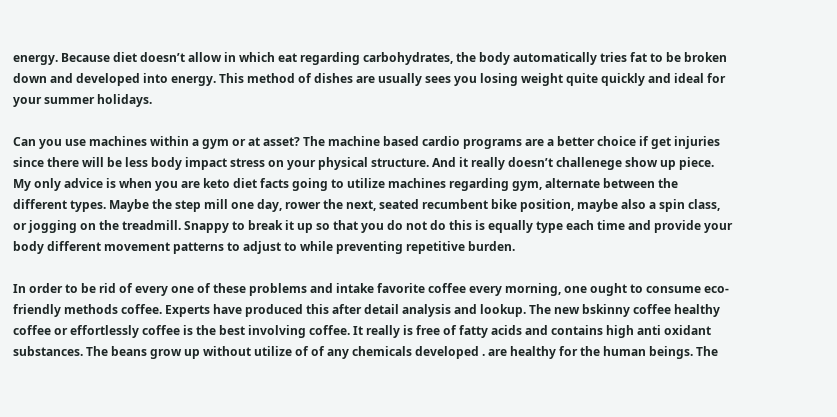energy. Because diet doesn’t allow in which eat regarding carbohydrates, the body automatically tries fat to be broken down and developed into energy. This method of dishes are usually sees you losing weight quite quickly and ideal for your summer holidays.

Can you use machines within a gym or at asset? The machine based cardio programs are a better choice if get injuries since there will be less body impact stress on your physical structure. And it really doesn’t challenege show up piece. My only advice is when you are keto diet facts going to utilize machines regarding gym, alternate between the different types. Maybe the step mill one day, rower the next, seated recumbent bike position, maybe also a spin class, or jogging on the treadmill. Snappy to break it up so that you do not do this is equally type each time and provide your body different movement patterns to adjust to while preventing repetitive burden.

In order to be rid of every one of these problems and intake favorite coffee every morning, one ought to consume eco-friendly methods coffee. Experts have produced this after detail analysis and lookup. The new bskinny coffee healthy coffee or effortlessly coffee is the best involving coffee. It really is free of fatty acids and contains high anti oxidant substances. The beans grow up without utilize of of any chemicals developed . are healthy for the human beings. The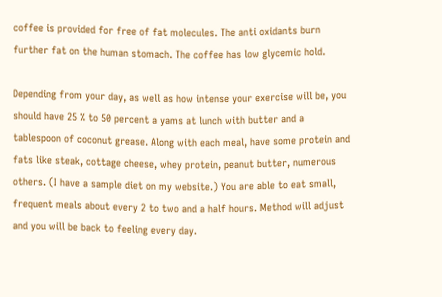coffee is provided for free of fat molecules. The anti oxidants burn further fat on the human stomach. The coffee has low glycemic hold.

Depending from your day, as well as how intense your exercise will be, you should have 25 % to 50 percent a yams at lunch with butter and a tablespoon of coconut grease. Along with each meal, have some protein and fats like steak, cottage cheese, whey protein, peanut butter, numerous others. (I have a sample diet on my website.) You are able to eat small, frequent meals about every 2 to two and a half hours. Method will adjust and you will be back to feeling every day.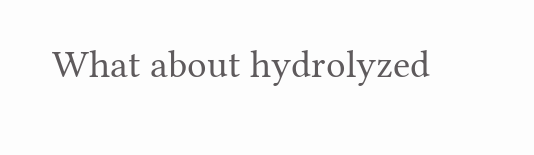What about hydrolyzed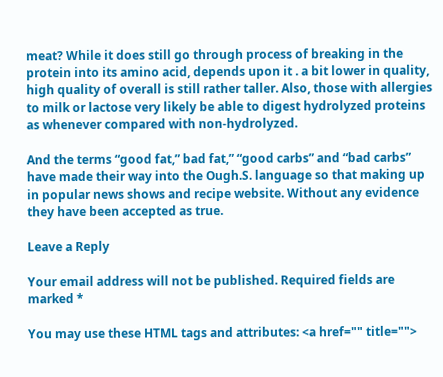meat? While it does still go through process of breaking in the protein into its amino acid, depends upon it . a bit lower in quality, high quality of overall is still rather taller. Also, those with allergies to milk or lactose very likely be able to digest hydrolyzed proteins as whenever compared with non-hydrolyzed.

And the terms “good fat,” bad fat,” “good carbs” and “bad carbs” have made their way into the Ough.S. language so that making up in popular news shows and recipe website. Without any evidence they have been accepted as true.

Leave a Reply

Your email address will not be published. Required fields are marked *

You may use these HTML tags and attributes: <a href="" title="">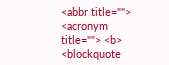<abbr title=""> <acronym title=""> <b> <blockquote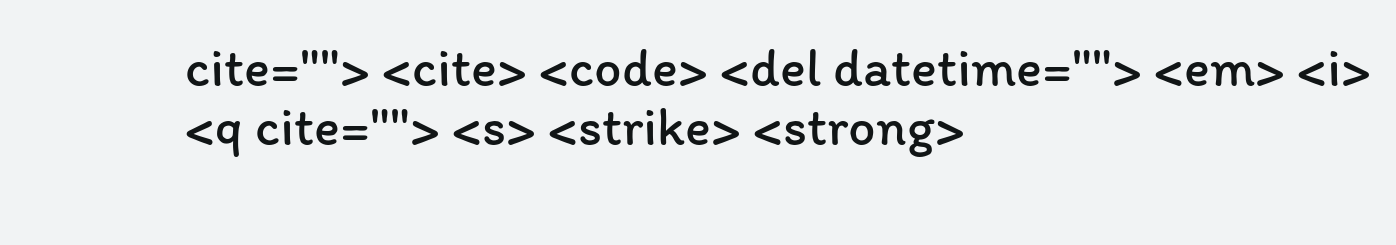cite=""> <cite> <code> <del datetime=""> <em> <i> <q cite=""> <s> <strike> <strong>